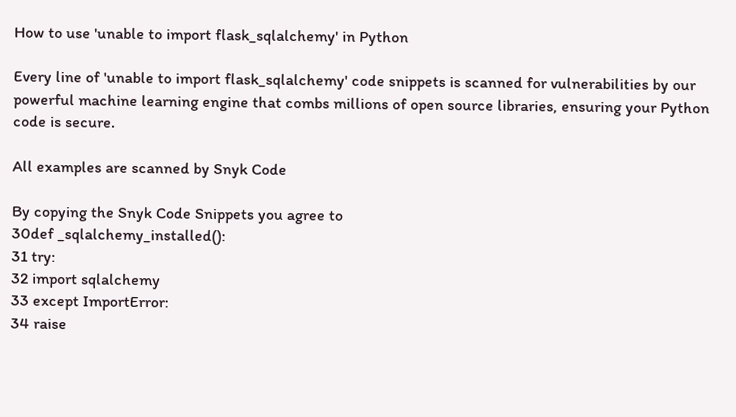How to use 'unable to import flask_sqlalchemy' in Python

Every line of 'unable to import flask_sqlalchemy' code snippets is scanned for vulnerabilities by our powerful machine learning engine that combs millions of open source libraries, ensuring your Python code is secure.

All examples are scanned by Snyk Code

By copying the Snyk Code Snippets you agree to
30def _sqlalchemy_installed():
31 try:
32 import sqlalchemy
33 except ImportError:
34 raise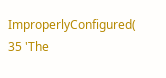ImproperlyConfigured(
35 'The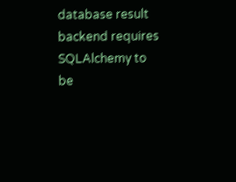database result backend requires SQLAlchemy to be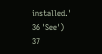installed.'
36 'See')
37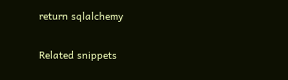return sqlalchemy

Related snippets